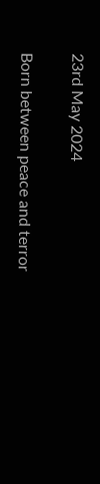23rd May 2024

Born between peace and terror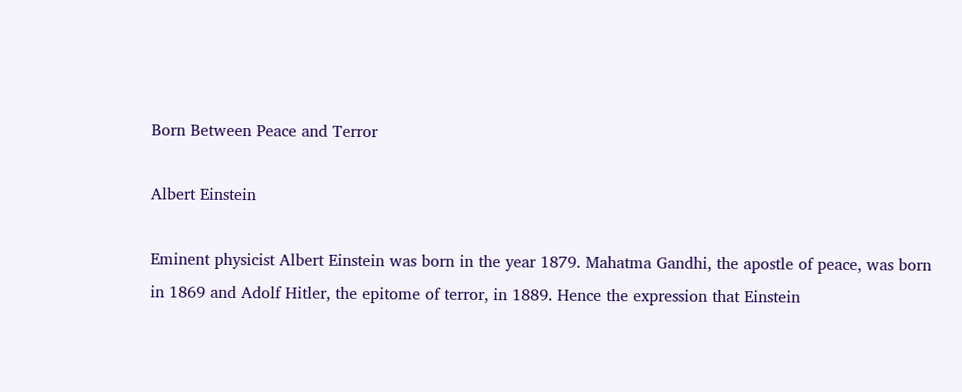Born Between Peace and Terror

Albert Einstein

Eminent physicist Albert Einstein was born in the year 1879. Mahatma Gandhi, the apostle of peace, was born in 1869 and Adolf Hitler, the epitome of terror, in 1889. Hence the expression that Einstein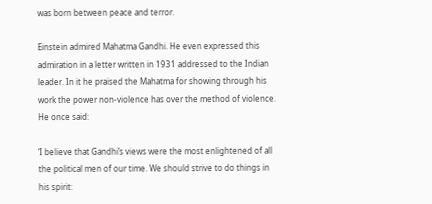was born between peace and terror.

Einstein admired Mahatma Gandhi. He even expressed this admiration in a letter written in 1931 addressed to the Indian leader. In it he praised the Mahatma for showing through his work the power non-violence has over the method of violence. He once said:

‘I believe that Gandhi’s views were the most enlightened of all the political men of our time. We should strive to do things in his spirit: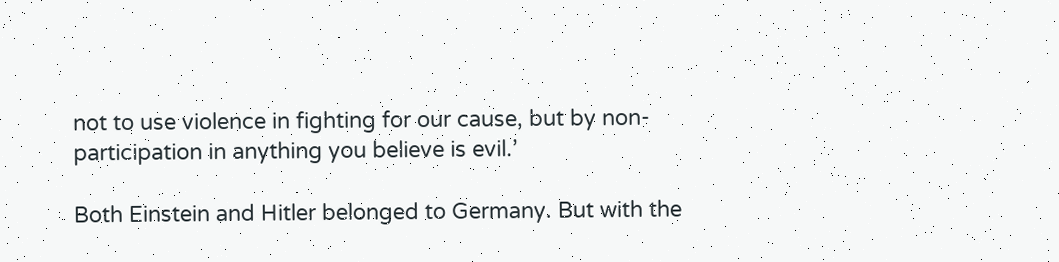not to use violence in fighting for our cause, but by non-participation in anything you believe is evil.’

Both Einstein and Hitler belonged to Germany. But with the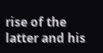rise of the latter and his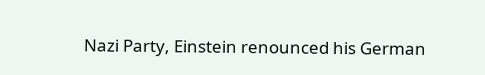Nazi Party, Einstein renounced his German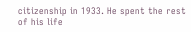citizenship in 1933. He spent the rest of his life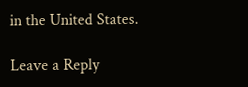in the United States.

Leave a Reply